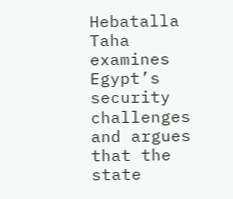Hebatalla Taha examines Egypt’s security challenges and argues that the state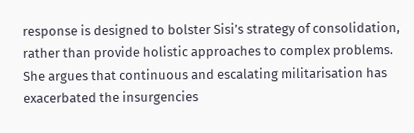response is designed to bolster Sisi’s strategy of consolidation, rather than provide holistic approaches to complex problems. She argues that continuous and escalating militarisation has exacerbated the insurgencies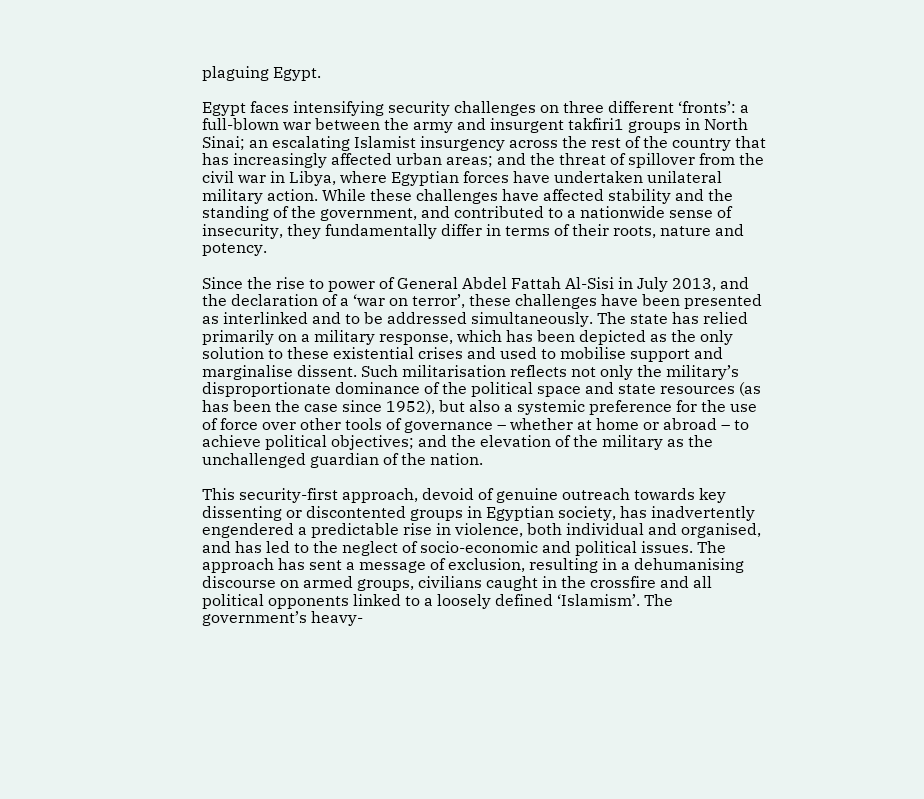plaguing Egypt.

Egypt faces intensifying security challenges on three different ‘fronts’: a full-blown war between the army and insurgent takfiri1 groups in North Sinai; an escalating Islamist insurgency across the rest of the country that has increasingly affected urban areas; and the threat of spillover from the civil war in Libya, where Egyptian forces have undertaken unilateral military action. While these challenges have affected stability and the standing of the government, and contributed to a nationwide sense of insecurity, they fundamentally differ in terms of their roots, nature and potency.

Since the rise to power of General Abdel Fattah Al-Sisi in July 2013, and the declaration of a ‘war on terror’, these challenges have been presented as interlinked and to be addressed simultaneously. The state has relied primarily on a military response, which has been depicted as the only solution to these existential crises and used to mobilise support and marginalise dissent. Such militarisation reflects not only the military’s disproportionate dominance of the political space and state resources (as has been the case since 1952), but also a systemic preference for the use of force over other tools of governance – whether at home or abroad – to achieve political objectives; and the elevation of the military as the unchallenged guardian of the nation.

This security-first approach, devoid of genuine outreach towards key dissenting or discontented groups in Egyptian society, has inadvertently engendered a predictable rise in violence, both individual and organised, and has led to the neglect of socio-economic and political issues. The approach has sent a message of exclusion, resulting in a dehumanising discourse on armed groups, civilians caught in the crossfire and all political opponents linked to a loosely defined ‘Islamism’. The government’s heavy-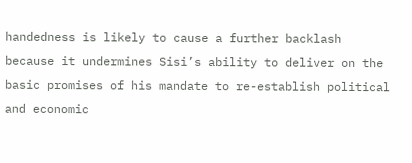handedness is likely to cause a further backlash because it undermines Sisi’s ability to deliver on the basic promises of his mandate to re-establish political and economic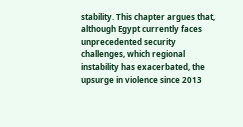stability. This chapter argues that, although Egypt currently faces unprecedented security challenges, which regional instability has exacerbated, the upsurge in violence since 2013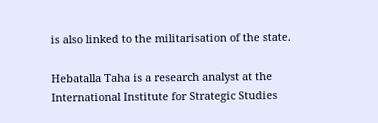is also linked to the militarisation of the state.

Hebatalla Taha is a research analyst at the International Institute for Strategic Studies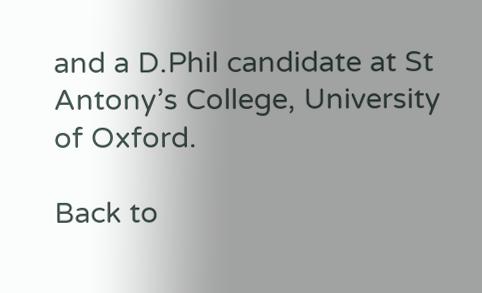and a D.Phil candidate at St Antony’s College, University of Oxford.

Back to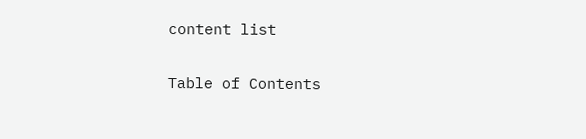content list

Table of Contents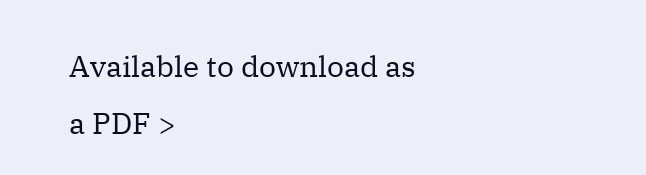Available to download as a PDF >